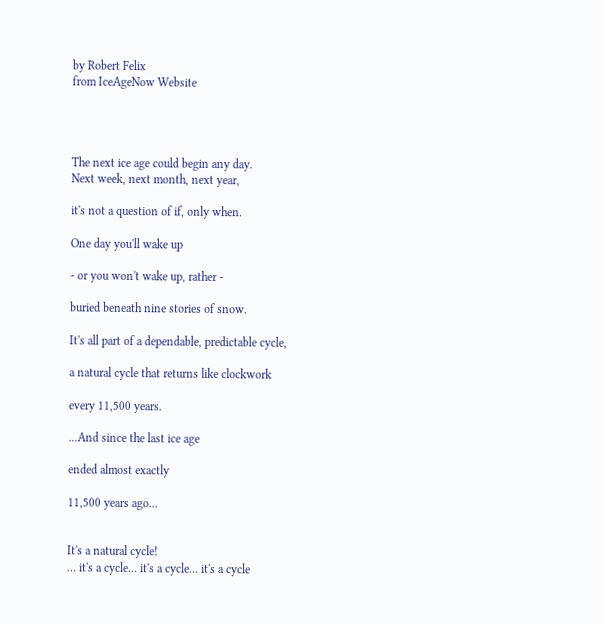by Robert Felix
from IceAgeNow Website




The next ice age could begin any day.
Next week, next month, next year,

it's not a question of if, only when.

One day you'll wake up

- or you won't wake up, rather -

buried beneath nine stories of snow.

It's all part of a dependable, predictable cycle,

a natural cycle that returns like clockwork

every 11,500 years.

...And since the last ice age

ended almost exactly

11,500 years ago...


It's a natural cycle!
… it's a cycle… it's a cycle… it's a cycle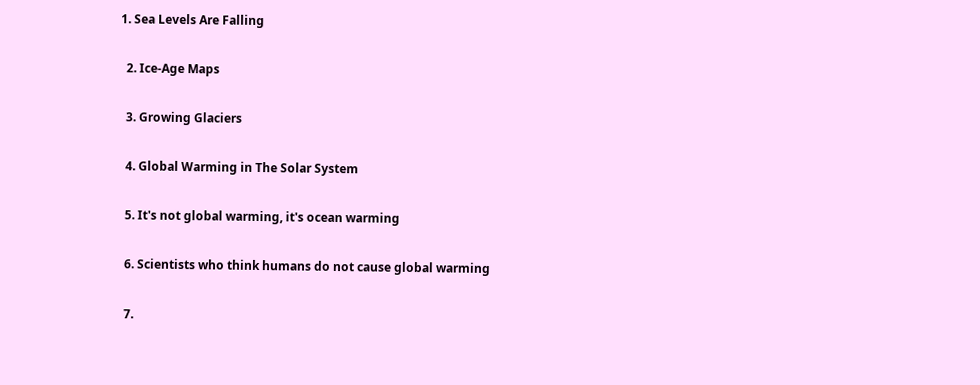1. Sea Levels Are Falling

  2. Ice-Age Maps

  3. Growing Glaciers

  4. Global Warming in The Solar System

  5. It's not global warming, it's ocean warming

  6. Scientists who think humans do not cause global warming

  7.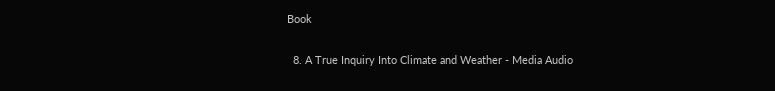Book

  8. A True Inquiry Into Climate and Weather - Media Audio